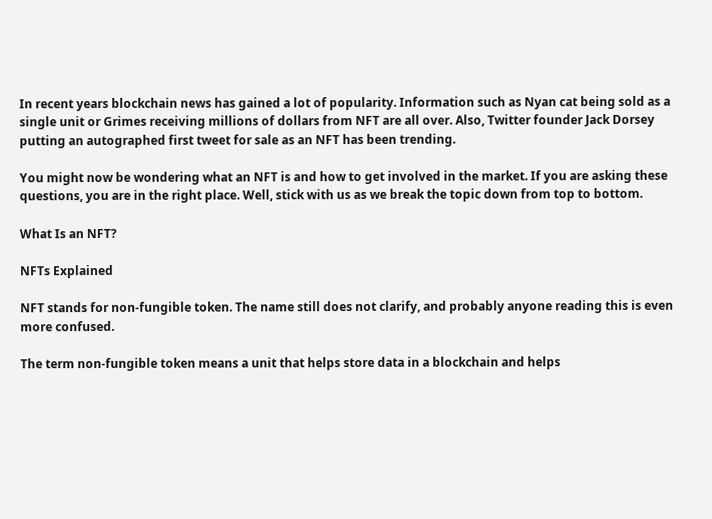In recent years blockchain news has gained a lot of popularity. Information such as Nyan cat being sold as a single unit or Grimes receiving millions of dollars from NFT are all over. Also, Twitter founder Jack Dorsey putting an autographed first tweet for sale as an NFT has been trending.

You might now be wondering what an NFT is and how to get involved in the market. If you are asking these questions, you are in the right place. Well, stick with us as we break the topic down from top to bottom.

What Is an NFT?

NFTs Explained

NFT stands for non-fungible token. The name still does not clarify, and probably anyone reading this is even more confused.

The term non-fungible token means a unit that helps store data in a blockchain and helps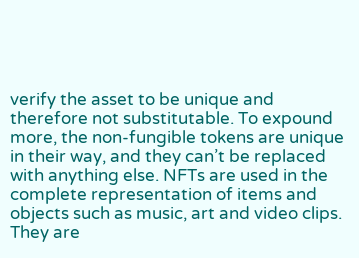verify the asset to be unique and therefore not substitutable. To expound more, the non-fungible tokens are unique in their way, and they can’t be replaced with anything else. NFTs are used in the complete representation of items and objects such as music, art and video clips. They are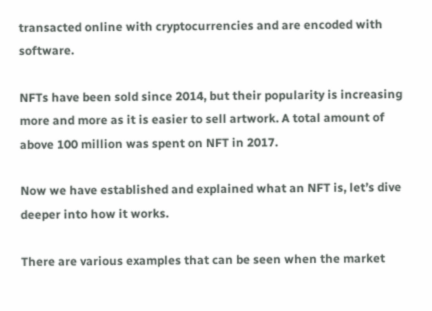transacted online with cryptocurrencies and are encoded with software.

NFTs have been sold since 2014, but their popularity is increasing more and more as it is easier to sell artwork. A total amount of above 100 million was spent on NFT in 2017.

Now we have established and explained what an NFT is, let’s dive deeper into how it works.

There are various examples that can be seen when the market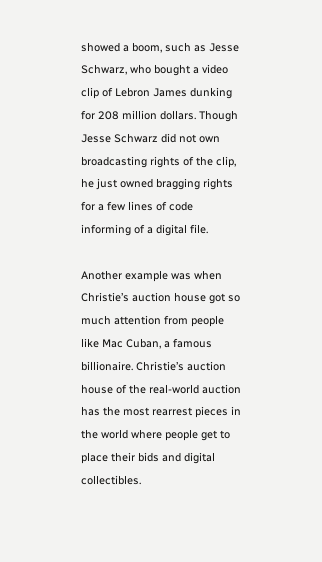showed a boom, such as Jesse Schwarz, who bought a video clip of Lebron James dunking for 208 million dollars. Though Jesse Schwarz did not own broadcasting rights of the clip, he just owned bragging rights for a few lines of code informing of a digital file.

Another example was when Christie’s auction house got so much attention from people like Mac Cuban, a famous billionaire. Christie’s auction house of the real-world auction has the most rearrest pieces in the world where people get to place their bids and digital collectibles.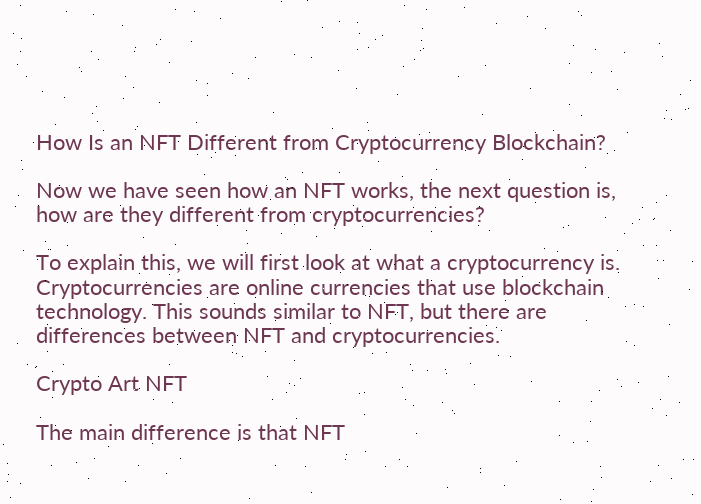How Is an NFT Different from Cryptocurrency Blockchain?

Now we have seen how an NFT works, the next question is, how are they different from cryptocurrencies?

To explain this, we will first look at what a cryptocurrency is. Cryptocurrencies are online currencies that use blockchain technology. This sounds similar to NFT, but there are differences between NFT and cryptocurrencies.

Crypto Art NFT

The main difference is that NFT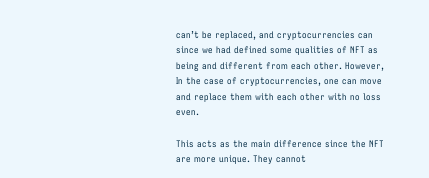can’t be replaced, and cryptocurrencies can since we had defined some qualities of NFT as being and different from each other. However, In the case of cryptocurrencies, one can move and replace them with each other with no loss even.

This acts as the main difference since the NFT are more unique. They cannot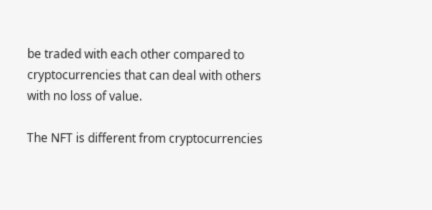be traded with each other compared to cryptocurrencies that can deal with others with no loss of value.

The NFT is different from cryptocurrencies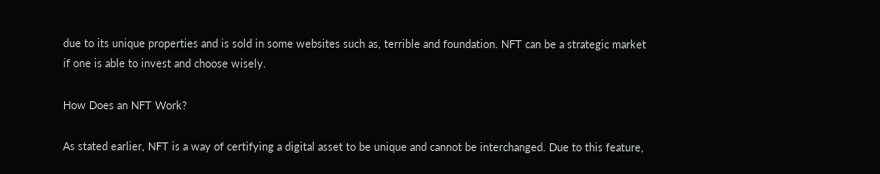due to its unique properties and is sold in some websites such as, terrible and foundation. NFT can be a strategic market if one is able to invest and choose wisely.

How Does an NFT Work?

As stated earlier, NFT is a way of certifying a digital asset to be unique and cannot be interchanged. Due to this feature,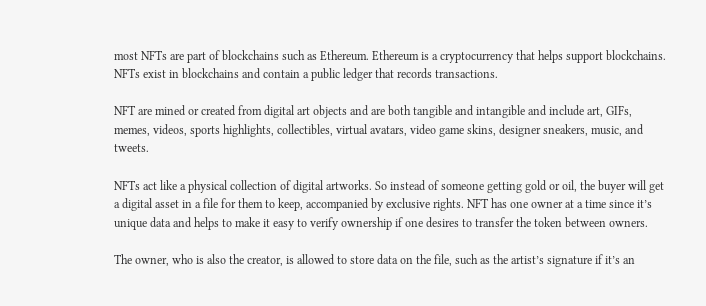most NFTs are part of blockchains such as Ethereum. Ethereum is a cryptocurrency that helps support blockchains. NFTs exist in blockchains and contain a public ledger that records transactions.

NFT are mined or created from digital art objects and are both tangible and intangible and include art, GIFs, memes, videos, sports highlights, collectibles, virtual avatars, video game skins, designer sneakers, music, and tweets.

NFTs act like a physical collection of digital artworks. So instead of someone getting gold or oil, the buyer will get a digital asset in a file for them to keep, accompanied by exclusive rights. NFT has one owner at a time since it’s unique data and helps to make it easy to verify ownership if one desires to transfer the token between owners.

The owner, who is also the creator, is allowed to store data on the file, such as the artist’s signature if it’s an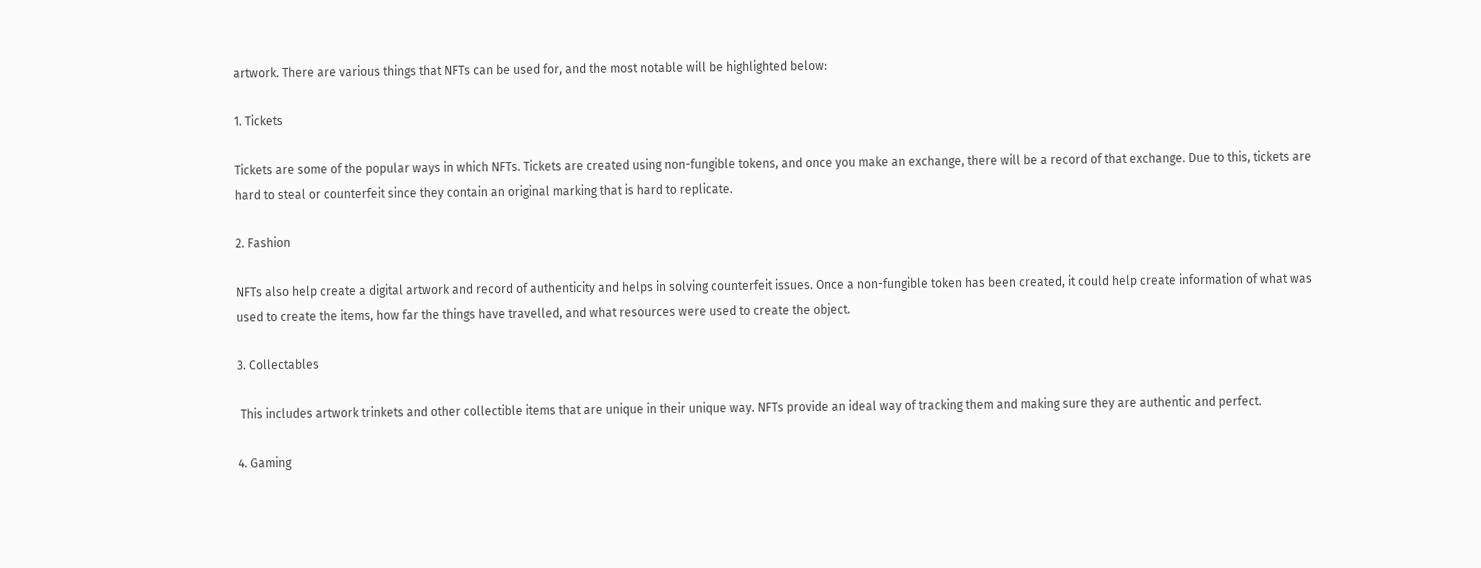artwork. There are various things that NFTs can be used for, and the most notable will be highlighted below:

1. Tickets

Tickets are some of the popular ways in which NFTs. Tickets are created using non-fungible tokens, and once you make an exchange, there will be a record of that exchange. Due to this, tickets are hard to steal or counterfeit since they contain an original marking that is hard to replicate.

2. Fashion

NFTs also help create a digital artwork and record of authenticity and helps in solving counterfeit issues. Once a non-fungible token has been created, it could help create information of what was used to create the items, how far the things have travelled, and what resources were used to create the object.

3. Collectables

 This includes artwork trinkets and other collectible items that are unique in their unique way. NFTs provide an ideal way of tracking them and making sure they are authentic and perfect.

4. Gaming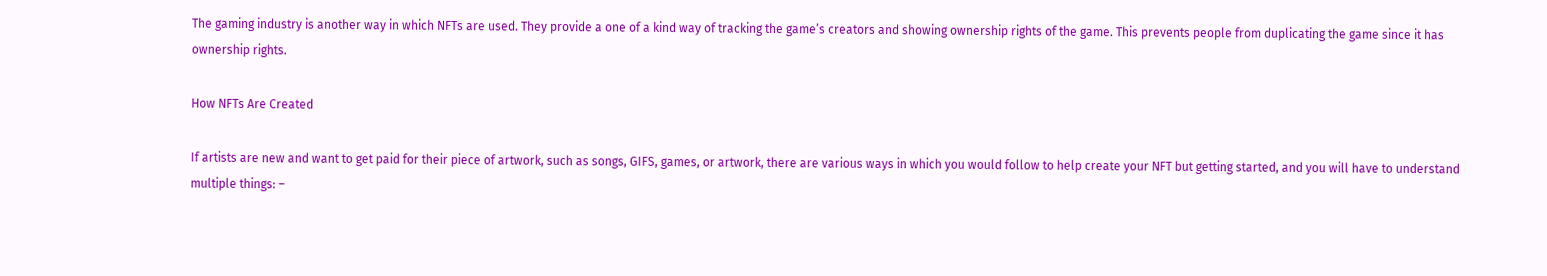The gaming industry is another way in which NFTs are used. They provide a one of a kind way of tracking the game’s creators and showing ownership rights of the game. This prevents people from duplicating the game since it has ownership rights.

How NFTs Are Created

If artists are new and want to get paid for their piece of artwork, such as songs, GIFS, games, or artwork, there are various ways in which you would follow to help create your NFT but getting started, and you will have to understand multiple things: –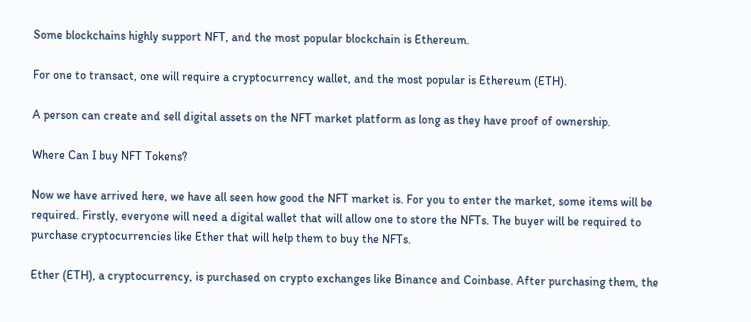Some blockchains highly support NFT, and the most popular blockchain is Ethereum.

For one to transact, one will require a cryptocurrency wallet, and the most popular is Ethereum (ETH).

A person can create and sell digital assets on the NFT market platform as long as they have proof of ownership.

Where Can I buy NFT Tokens?

Now we have arrived here, we have all seen how good the NFT market is. For you to enter the market, some items will be required. Firstly, everyone will need a digital wallet that will allow one to store the NFTs. The buyer will be required to purchase cryptocurrencies like Ether that will help them to buy the NFTs.

Ether (ETH), a cryptocurrency, is purchased on crypto exchanges like Binance and Coinbase. After purchasing them, the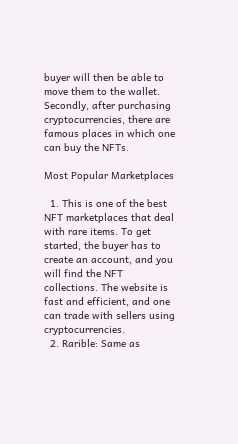buyer will then be able to move them to the wallet. Secondly, after purchasing cryptocurrencies, there are famous places in which one can buy the NFTs.

Most Popular Marketplaces

  1. This is one of the best NFT marketplaces that deal with rare items. To get started, the buyer has to create an account, and you will find the NFT collections. The website is fast and efficient, and one can trade with sellers using cryptocurrencies.
  2. Rarible: Same as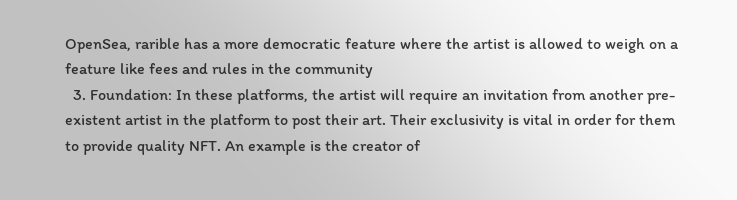OpenSea, rarible has a more democratic feature where the artist is allowed to weigh on a feature like fees and rules in the community
  3. Foundation: In these platforms, the artist will require an invitation from another pre-existent artist in the platform to post their art. Their exclusivity is vital in order for them to provide quality NFT. An example is the creator of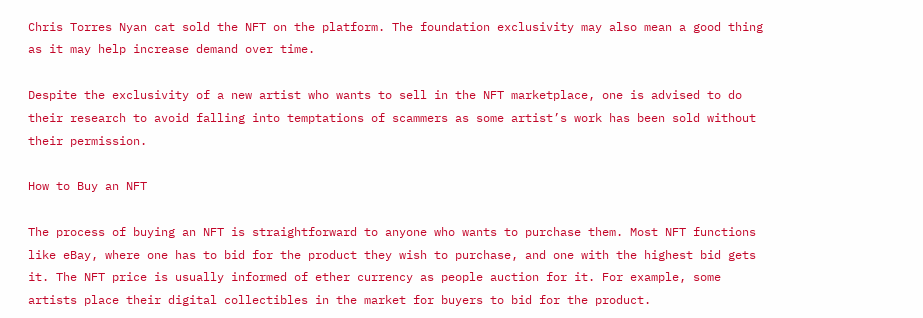Chris Torres Nyan cat sold the NFT on the platform. The foundation exclusivity may also mean a good thing as it may help increase demand over time.

Despite the exclusivity of a new artist who wants to sell in the NFT marketplace, one is advised to do their research to avoid falling into temptations of scammers as some artist’s work has been sold without their permission.

How to Buy an NFT

The process of buying an NFT is straightforward to anyone who wants to purchase them. Most NFT functions like eBay, where one has to bid for the product they wish to purchase, and one with the highest bid gets it. The NFT price is usually informed of ether currency as people auction for it. For example, some artists place their digital collectibles in the market for buyers to bid for the product.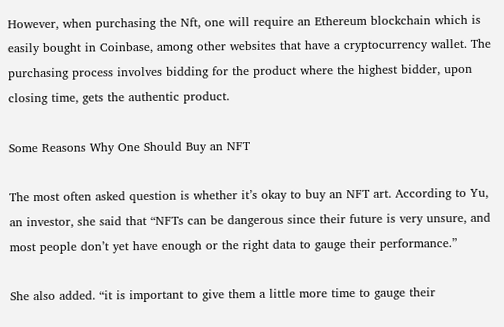However, when purchasing the Nft, one will require an Ethereum blockchain which is easily bought in Coinbase, among other websites that have a cryptocurrency wallet. The purchasing process involves bidding for the product where the highest bidder, upon closing time, gets the authentic product.

Some Reasons Why One Should Buy an NFT

The most often asked question is whether it’s okay to buy an NFT art. According to Yu, an investor, she said that “NFTs can be dangerous since their future is very unsure, and most people don’t yet have enough or the right data to gauge their performance.”

She also added. “it is important to give them a little more time to gauge their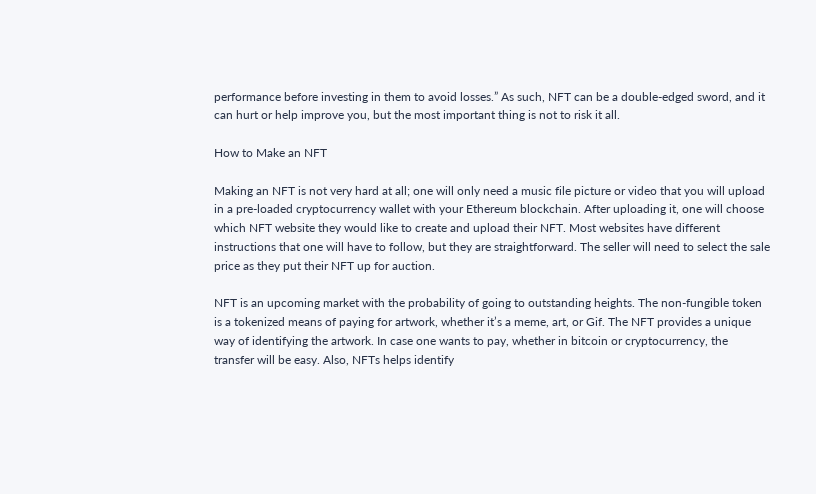performance before investing in them to avoid losses.” As such, NFT can be a double-edged sword, and it can hurt or help improve you, but the most important thing is not to risk it all.

How to Make an NFT

Making an NFT is not very hard at all; one will only need a music file picture or video that you will upload in a pre-loaded cryptocurrency wallet with your Ethereum blockchain. After uploading it, one will choose which NFT website they would like to create and upload their NFT. Most websites have different instructions that one will have to follow, but they are straightforward. The seller will need to select the sale price as they put their NFT up for auction.

NFT is an upcoming market with the probability of going to outstanding heights. The non-fungible token is a tokenized means of paying for artwork, whether it’s a meme, art, or Gif. The NFT provides a unique way of identifying the artwork. In case one wants to pay, whether in bitcoin or cryptocurrency, the transfer will be easy. Also, NFTs helps identify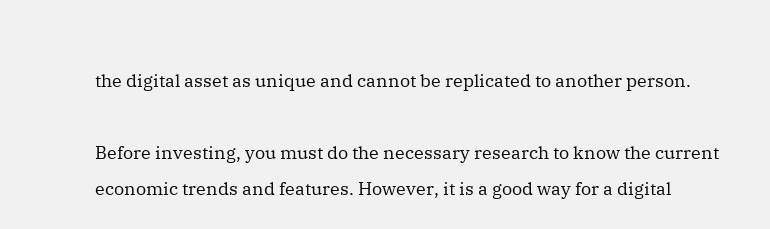the digital asset as unique and cannot be replicated to another person.

Before investing, you must do the necessary research to know the current economic trends and features. However, it is a good way for a digital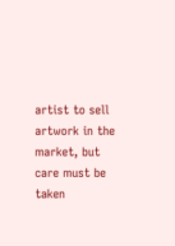artist to sell artwork in the market, but care must be taken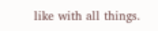like with all things.